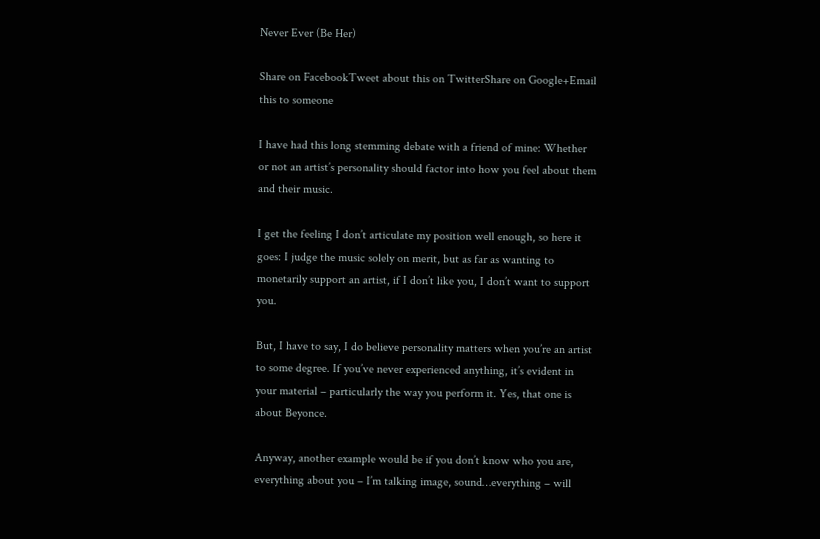Never Ever (Be Her)

Share on FacebookTweet about this on TwitterShare on Google+Email this to someone

I have had this long stemming debate with a friend of mine: Whether or not an artist’s personality should factor into how you feel about them and their music.

I get the feeling I don’t articulate my position well enough, so here it goes: I judge the music solely on merit, but as far as wanting to monetarily support an artist, if I don’t like you, I don’t want to support you.

But, I have to say, I do believe personality matters when you’re an artist to some degree. If you’ve never experienced anything, it’s evident in your material – particularly the way you perform it. Yes, that one is about Beyonce.

Anyway, another example would be if you don’t know who you are, everything about you – I’m talking image, sound…everything – will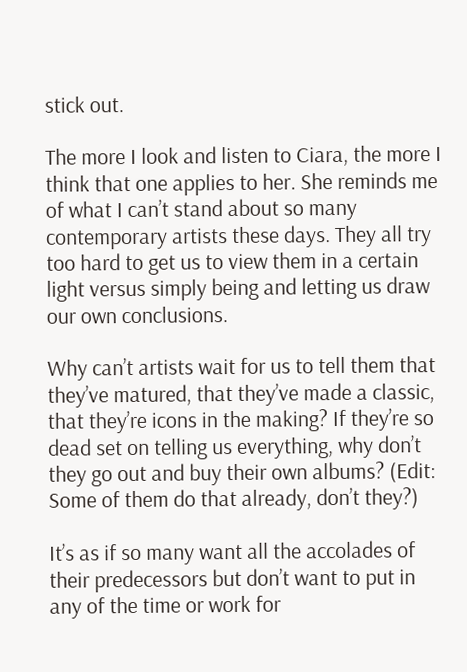stick out.

The more I look and listen to Ciara, the more I think that one applies to her. She reminds me of what I can’t stand about so many contemporary artists these days. They all try too hard to get us to view them in a certain light versus simply being and letting us draw our own conclusions.

Why can’t artists wait for us to tell them that they’ve matured, that they’ve made a classic, that they’re icons in the making? If they’re so dead set on telling us everything, why don’t they go out and buy their own albums? (Edit: Some of them do that already, don’t they?)

It’s as if so many want all the accolades of their predecessors but don’t want to put in any of the time or work for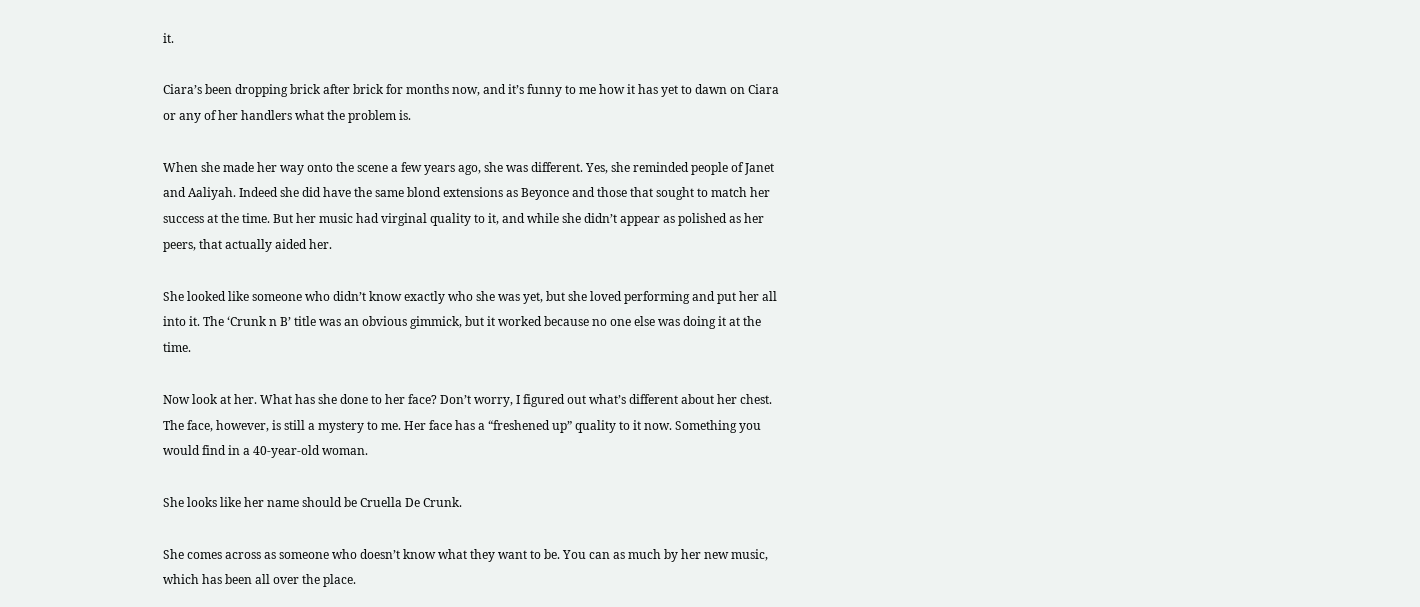it.

Ciara’s been dropping brick after brick for months now, and it’s funny to me how it has yet to dawn on Ciara or any of her handlers what the problem is.

When she made her way onto the scene a few years ago, she was different. Yes, she reminded people of Janet and Aaliyah. Indeed she did have the same blond extensions as Beyonce and those that sought to match her success at the time. But her music had virginal quality to it, and while she didn’t appear as polished as her peers, that actually aided her.

She looked like someone who didn’t know exactly who she was yet, but she loved performing and put her all into it. The ‘Crunk n B’ title was an obvious gimmick, but it worked because no one else was doing it at the time.

Now look at her. What has she done to her face? Don’t worry, I figured out what’s different about her chest. The face, however, is still a mystery to me. Her face has a “freshened up” quality to it now. Something you would find in a 40-year-old woman.

She looks like her name should be Cruella De Crunk.

She comes across as someone who doesn’t know what they want to be. You can as much by her new music, which has been all over the place.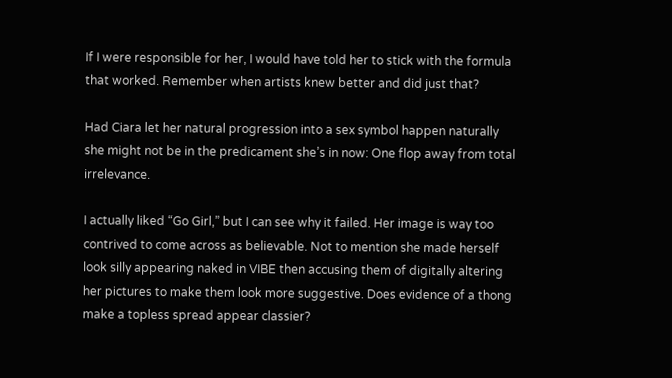If I were responsible for her, I would have told her to stick with the formula that worked. Remember when artists knew better and did just that?

Had Ciara let her natural progression into a sex symbol happen naturally she might not be in the predicament she’s in now: One flop away from total irrelevance.

I actually liked “Go Girl,” but I can see why it failed. Her image is way too contrived to come across as believable. Not to mention she made herself look silly appearing naked in VIBE then accusing them of digitally altering her pictures to make them look more suggestive. Does evidence of a thong make a topless spread appear classier?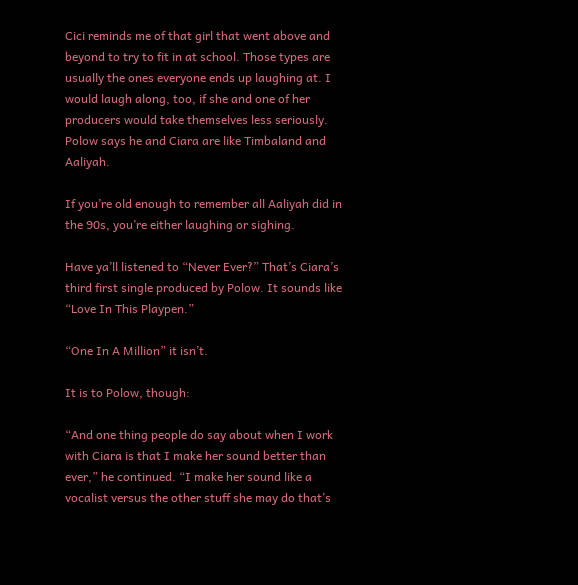Cici reminds me of that girl that went above and beyond to try to fit in at school. Those types are usually the ones everyone ends up laughing at. I would laugh along, too, if she and one of her producers would take themselves less seriously. Polow says he and Ciara are like Timbaland and Aaliyah.

If you’re old enough to remember all Aaliyah did in the 90s, you’re either laughing or sighing.

Have ya’ll listened to “Never Ever?” That’s Ciara’s third first single produced by Polow. It sounds like “Love In This Playpen.”

“One In A Million” it isn’t.

It is to Polow, though:

“And one thing people do say about when I work with Ciara is that I make her sound better than ever,” he continued. “I make her sound like a vocalist versus the other stuff she may do that’s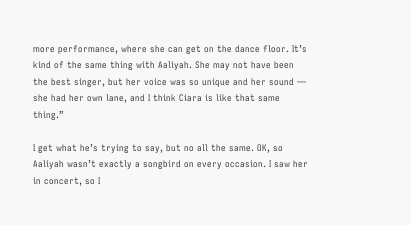more performance, where she can get on the dance floor. It’s kind of the same thing with Aaliyah. She may not have been the best singer, but her voice was so unique and her sound — she had her own lane, and I think Ciara is like that same thing.”

I get what he’s trying to say, but no all the same. OK, so Aaliyah wasn’t exactly a songbird on every occasion. I saw her in concert, so I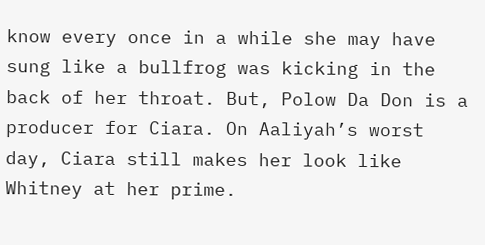know every once in a while she may have sung like a bullfrog was kicking in the back of her throat. But, Polow Da Don is a producer for Ciara. On Aaliyah’s worst day, Ciara still makes her look like Whitney at her prime.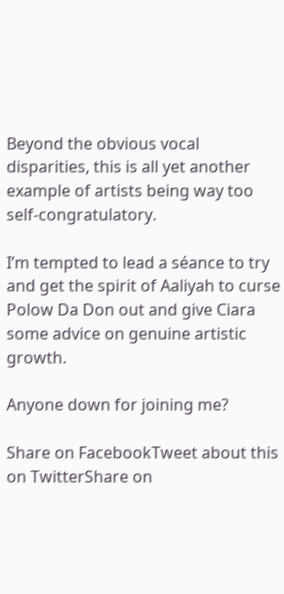Beyond the obvious vocal disparities, this is all yet another example of artists being way too self-congratulatory.

I’m tempted to lead a séance to try and get the spirit of Aaliyah to curse Polow Da Don out and give Ciara some advice on genuine artistic growth.

Anyone down for joining me?

Share on FacebookTweet about this on TwitterShare on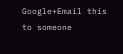Google+Email this to someone